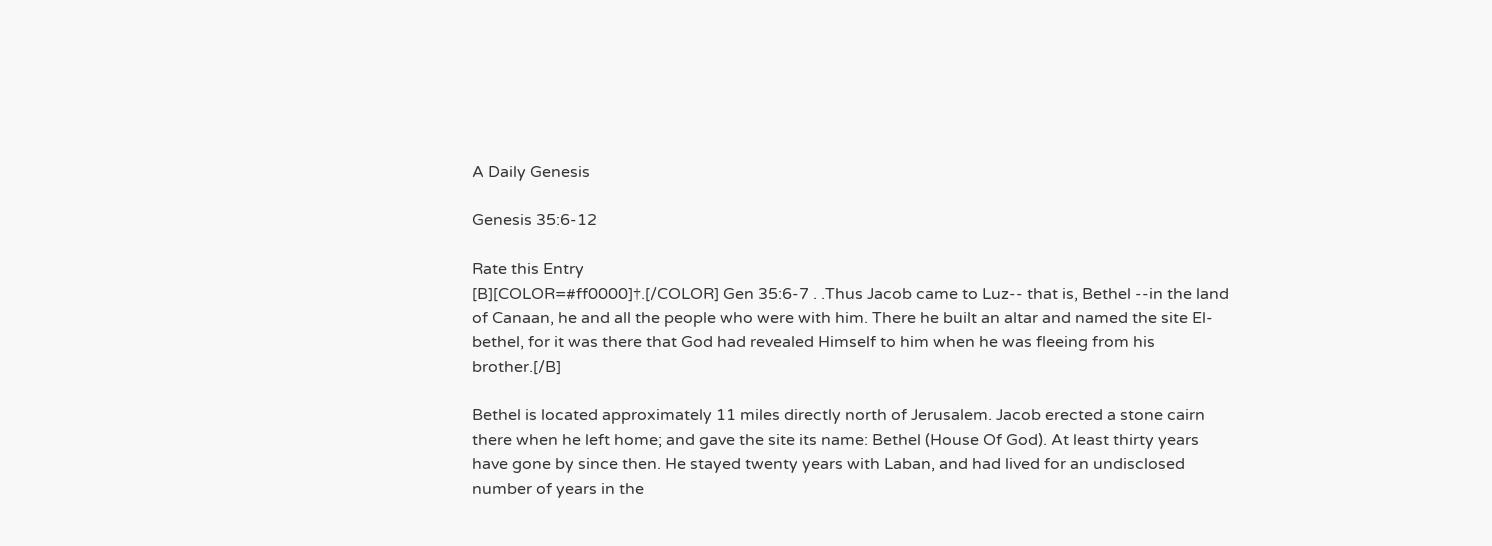A Daily Genesis

Genesis 35:6-12

Rate this Entry
[B][COLOR=#ff0000]†.[/COLOR] Gen 35:6-7 . .Thus Jacob came to Luz-- that is, Bethel --in the land of Canaan, he and all the people who were with him. There he built an altar and named the site El-bethel, for it was there that God had revealed Himself to him when he was fleeing from his brother.[/B]

Bethel is located approximately 11 miles directly north of Jerusalem. Jacob erected a stone cairn there when he left home; and gave the site its name: Bethel (House Of God). At least thirty years have gone by since then. He stayed twenty years with Laban, and had lived for an undisclosed number of years in the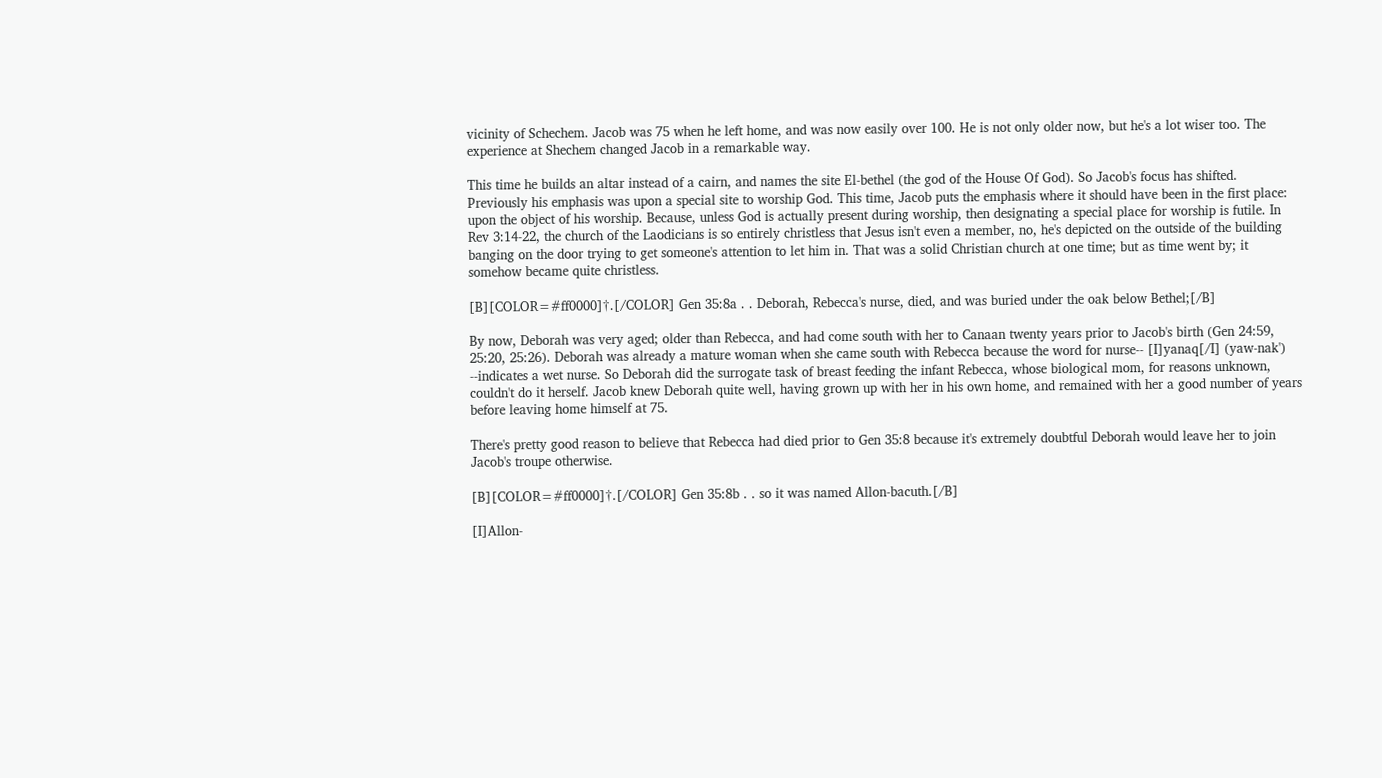vicinity of Schechem. Jacob was 75 when he left home, and was now easily over 100. He is not only older now, but he's a lot wiser too. The experience at Shechem changed Jacob in a remarkable way.

This time he builds an altar instead of a cairn, and names the site El-bethel (the god of the House Of God). So Jacob's focus has shifted. Previously his emphasis was upon a special site to worship God. This time, Jacob puts the emphasis where it should have been in the first place: upon the object of his worship. Because, unless God is actually present during worship, then designating a special place for worship is futile. In Rev 3:14-22, the church of the Laodicians is so entirely christless that Jesus isn't even a member, no, he's depicted on the outside of the building banging on the door trying to get someone's attention to let him in. That was a solid Christian church at one time; but as time went by; it somehow became quite christless.

[B][COLOR=#ff0000]†.[/COLOR] Gen 35:8a . . Deborah, Rebecca's nurse, died, and was buried under the oak below Bethel;[/B]

By now, Deborah was very aged; older than Rebecca, and had come south with her to Canaan twenty years prior to Jacob's birth (Gen 24:59, 25:20, 25:26). Deborah was already a mature woman when she came south with Rebecca because the word for nurse-- [I]yanaq[/I] (yaw-nak') --indicates a wet nurse. So Deborah did the surrogate task of breast feeding the infant Rebecca, whose biological mom, for reasons unknown, couldn't do it herself. Jacob knew Deborah quite well, having grown up with her in his own home, and remained with her a good number of years before leaving home himself at 75.

There's pretty good reason to believe that Rebecca had died prior to Gen 35:8 because it's extremely doubtful Deborah would leave her to join Jacob's troupe otherwise.

[B][COLOR=#ff0000]†.[/COLOR] Gen 35:8b . . so it was named Allon-bacuth.[/B]

[I]Allon-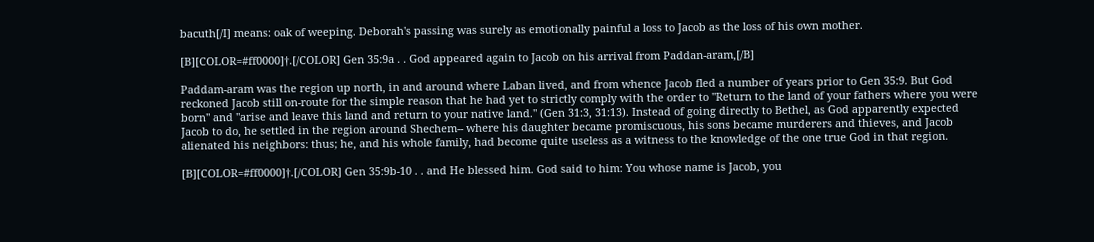bacuth[/I] means: oak of weeping. Deborah's passing was surely as emotionally painful a loss to Jacob as the loss of his own mother.

[B][COLOR=#ff0000]†.[/COLOR] Gen 35:9a . . God appeared again to Jacob on his arrival from Paddan-aram,[/B]

Paddam-aram was the region up north, in and around where Laban lived, and from whence Jacob fled a number of years prior to Gen 35:9. But God reckoned Jacob still on-route for the simple reason that he had yet to strictly comply with the order to "Return to the land of your fathers where you were born" and "arise and leave this land and return to your native land." (Gen 31:3, 31:13). Instead of going directly to Bethel, as God apparently expected Jacob to do, he settled in the region around Shechem-- where his daughter became promiscuous, his sons became murderers and thieves, and Jacob alienated his neighbors: thus; he, and his whole family, had become quite useless as a witness to the knowledge of the one true God in that region.

[B][COLOR=#ff0000]†.[/COLOR] Gen 35:9b-10 . . and He blessed him. God said to him: You whose name is Jacob, you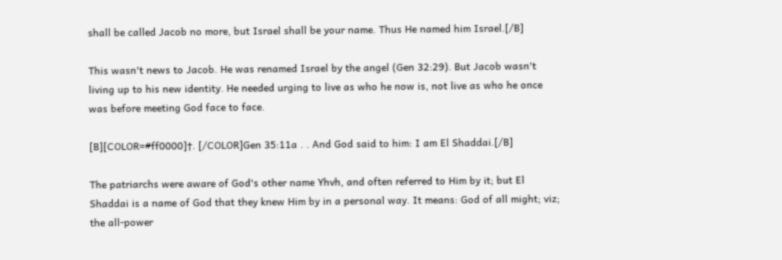shall be called Jacob no more, but Israel shall be your name. Thus He named him Israel.[/B]

This wasn't news to Jacob. He was renamed Israel by the angel (Gen 32:29). But Jacob wasn't living up to his new identity. He needed urging to live as who he now is, not live as who he once was before meeting God face to face.

[B][COLOR=#ff0000]†. [/COLOR]Gen 35:11a . . And God said to him: I am El Shaddai.[/B]

The patriarchs were aware of God's other name Yhvh, and often referred to Him by it; but El Shaddai is a name of God that they knew Him by in a personal way. It means: God of all might; viz; the all-power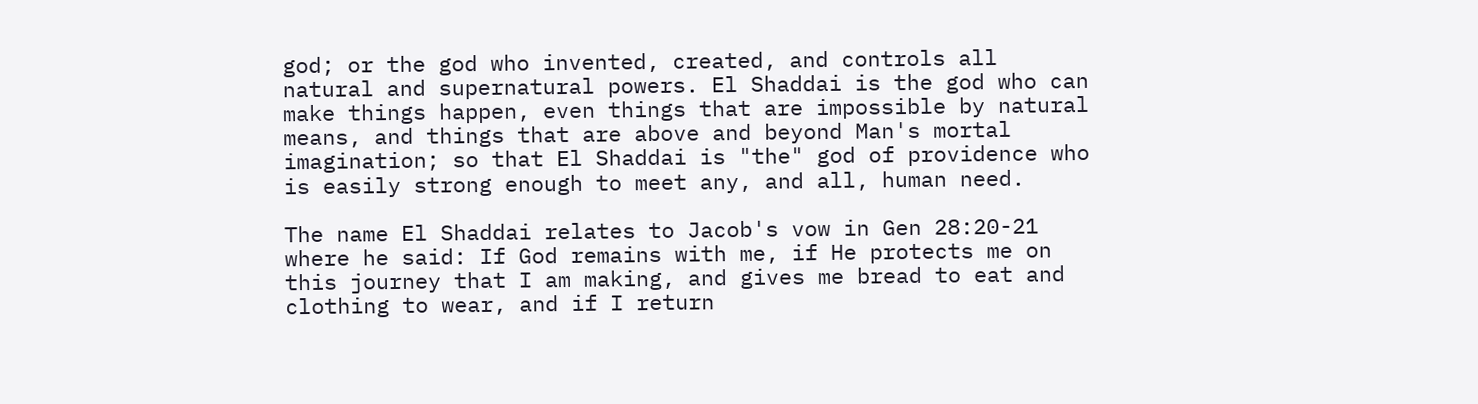god; or the god who invented, created, and controls all natural and supernatural powers. El Shaddai is the god who can make things happen, even things that are impossible by natural means, and things that are above and beyond Man's mortal imagination; so that El Shaddai is "the" god of providence who is easily strong enough to meet any, and all, human need.

The name El Shaddai relates to Jacob's vow in Gen 28:20-21 where he said: If God remains with me, if He protects me on this journey that I am making, and gives me bread to eat and clothing to wear, and if I return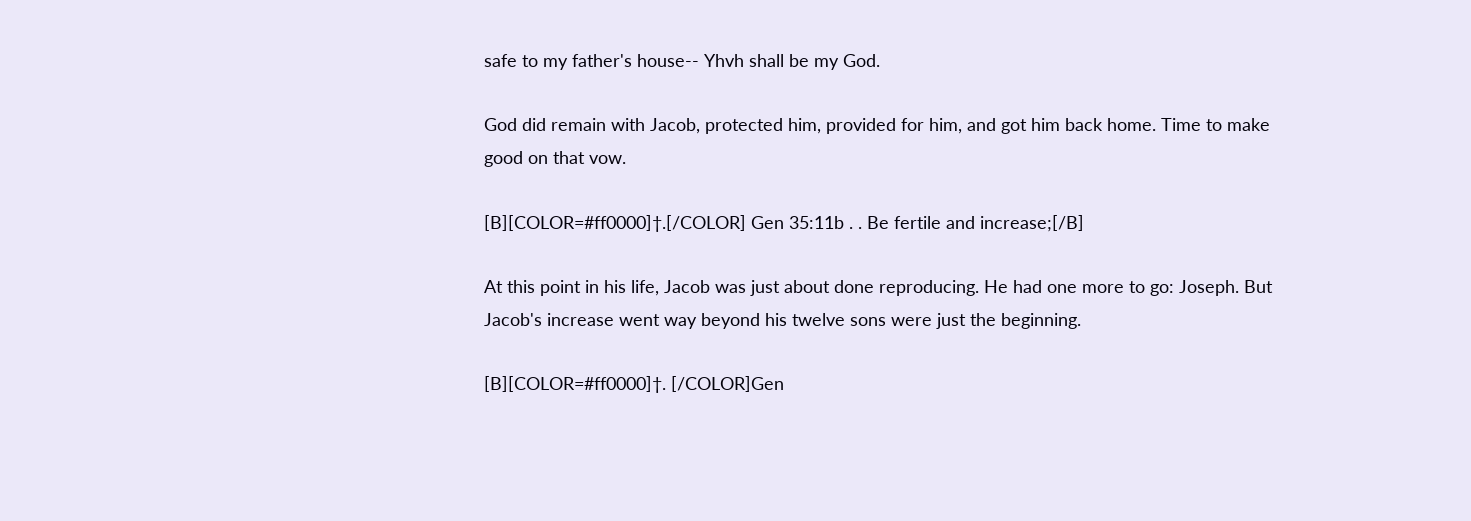safe to my father's house-- Yhvh shall be my God.

God did remain with Jacob, protected him, provided for him, and got him back home. Time to make good on that vow.

[B][COLOR=#ff0000]†.[/COLOR] Gen 35:11b . . Be fertile and increase;[/B]

At this point in his life, Jacob was just about done reproducing. He had one more to go: Joseph. But Jacob's increase went way beyond his twelve sons were just the beginning.

[B][COLOR=#ff0000]†. [/COLOR]Gen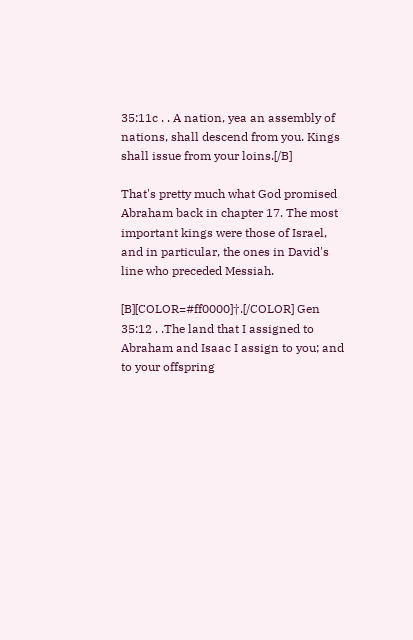35:11c . . A nation, yea an assembly of nations, shall descend from you. Kings shall issue from your loins.[/B]

That's pretty much what God promised Abraham back in chapter 17. The most important kings were those of Israel, and in particular, the ones in David's line who preceded Messiah.

[B][COLOR=#ff0000]†.[/COLOR] Gen 35:12 . .The land that I assigned to Abraham and Isaac I assign to you; and to your offspring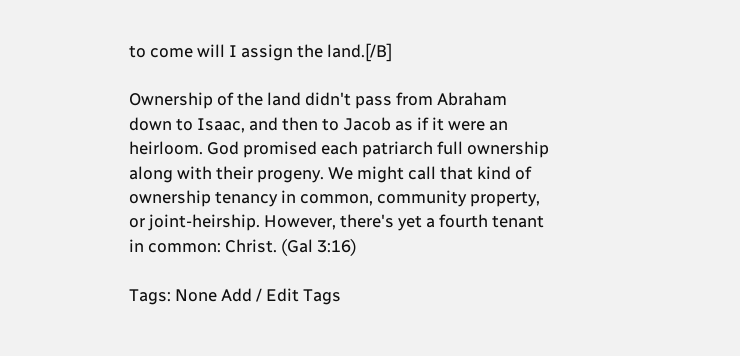to come will I assign the land.[/B]

Ownership of the land didn't pass from Abraham down to Isaac, and then to Jacob as if it were an heirloom. God promised each patriarch full ownership along with their progeny. We might call that kind of ownership tenancy in common, community property, or joint-heirship. However, there's yet a fourth tenant in common: Christ. (Gal 3:16)

Tags: None Add / Edit Tags